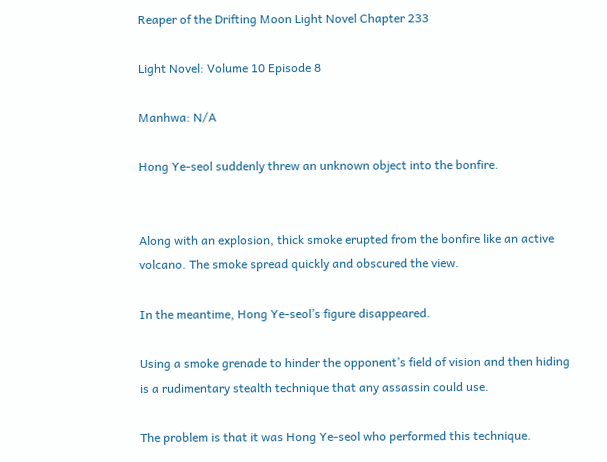Reaper of the Drifting Moon Light Novel Chapter 233

Light Novel: Volume 10 Episode 8

Manhwa: N/A

Hong Ye-seol suddenly threw an unknown object into the bonfire.


Along with an explosion, thick smoke erupted from the bonfire like an active volcano. The smoke spread quickly and obscured the view.

In the meantime, Hong Ye-seol’s figure disappeared.

Using a smoke grenade to hinder the opponent’s field of vision and then hiding is a rudimentary stealth technique that any assassin could use.

The problem is that it was Hong Ye-seol who performed this technique.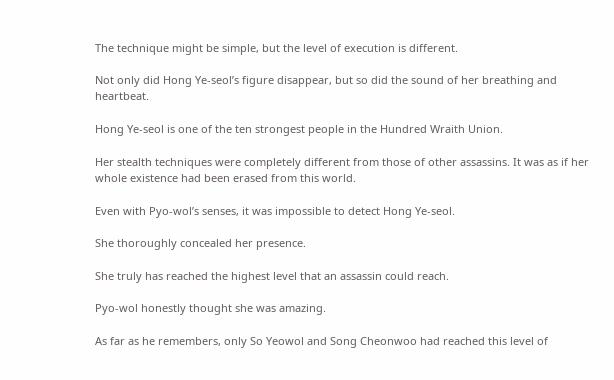The technique might be simple, but the level of execution is different.

Not only did Hong Ye-seol’s figure disappear, but so did the sound of her breathing and heartbeat.

Hong Ye-seol is one of the ten strongest people in the Hundred Wraith Union.

Her stealth techniques were completely different from those of other assassins. It was as if her whole existence had been erased from this world.

Even with Pyo-wol’s senses, it was impossible to detect Hong Ye-seol.

She thoroughly concealed her presence.

She truly has reached the highest level that an assassin could reach.

Pyo-wol honestly thought she was amazing.

As far as he remembers, only So Yeowol and Song Cheonwoo had reached this level of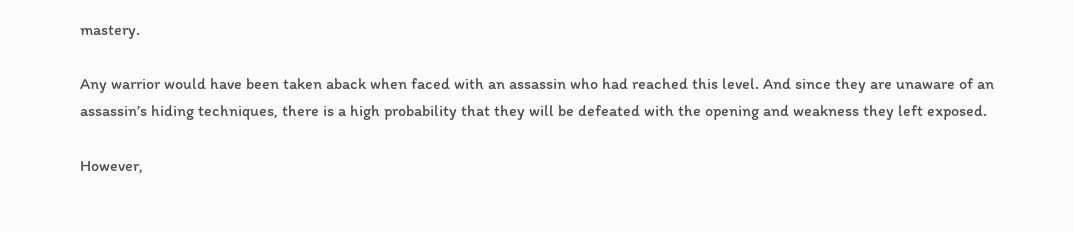mastery.

Any warrior would have been taken aback when faced with an assassin who had reached this level. And since they are unaware of an assassin’s hiding techniques, there is a high probability that they will be defeated with the opening and weakness they left exposed.

However,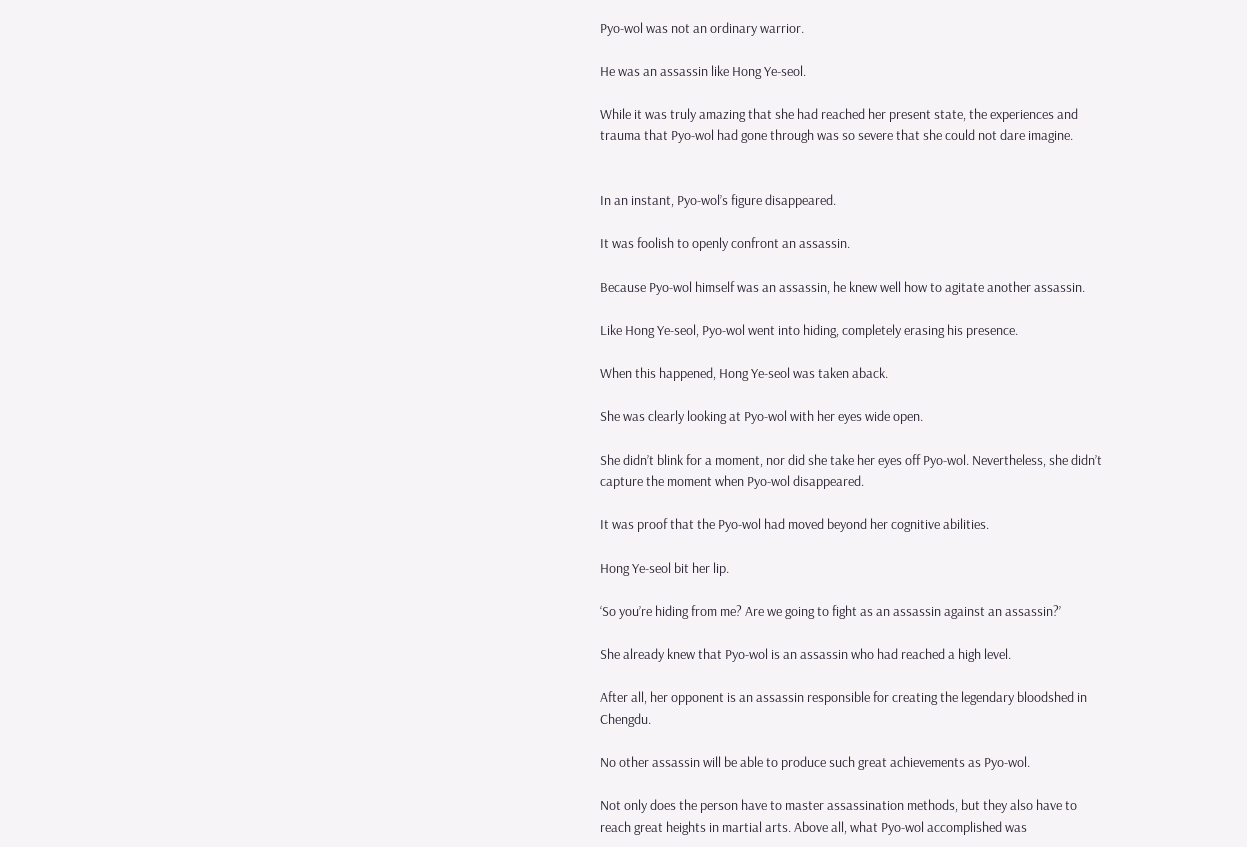Pyo-wol was not an ordinary warrior.

He was an assassin like Hong Ye-seol.

While it was truly amazing that she had reached her present state, the experiences and trauma that Pyo-wol had gone through was so severe that she could not dare imagine.


In an instant, Pyo-wol’s figure disappeared.

It was foolish to openly confront an assassin.

Because Pyo-wol himself was an assassin, he knew well how to agitate another assassin.

Like Hong Ye-seol, Pyo-wol went into hiding, completely erasing his presence.

When this happened, Hong Ye-seol was taken aback.

She was clearly looking at Pyo-wol with her eyes wide open.

She didn’t blink for a moment, nor did she take her eyes off Pyo-wol. Nevertheless, she didn’t capture the moment when Pyo-wol disappeared.

It was proof that the Pyo-wol had moved beyond her cognitive abilities.

Hong Ye-seol bit her lip.

‘So you’re hiding from me? Are we going to fight as an assassin against an assassin?’

She already knew that Pyo-wol is an assassin who had reached a high level.

After all, her opponent is an assassin responsible for creating the legendary bloodshed in Chengdu.

No other assassin will be able to produce such great achievements as Pyo-wol.

Not only does the person have to master assassination methods, but they also have to reach great heights in martial arts. Above all, what Pyo-wol accomplished was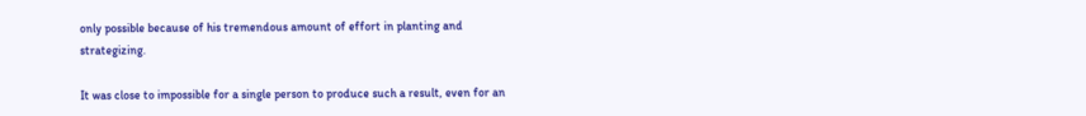only possible because of his tremendous amount of effort in planting and strategizing.

It was close to impossible for a single person to produce such a result, even for an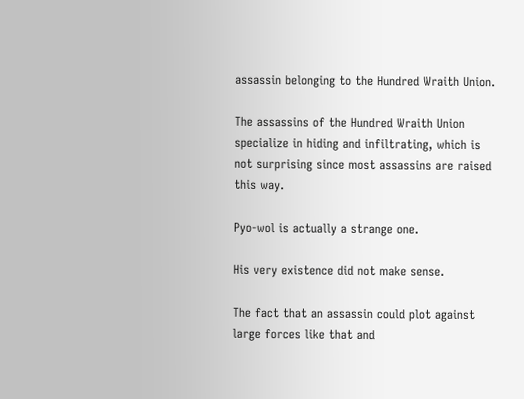assassin belonging to the Hundred Wraith Union.

The assassins of the Hundred Wraith Union specialize in hiding and infiltrating, which is not surprising since most assassins are raised this way.

Pyo-wol is actually a strange one.

His very existence did not make sense.

The fact that an assassin could plot against large forces like that and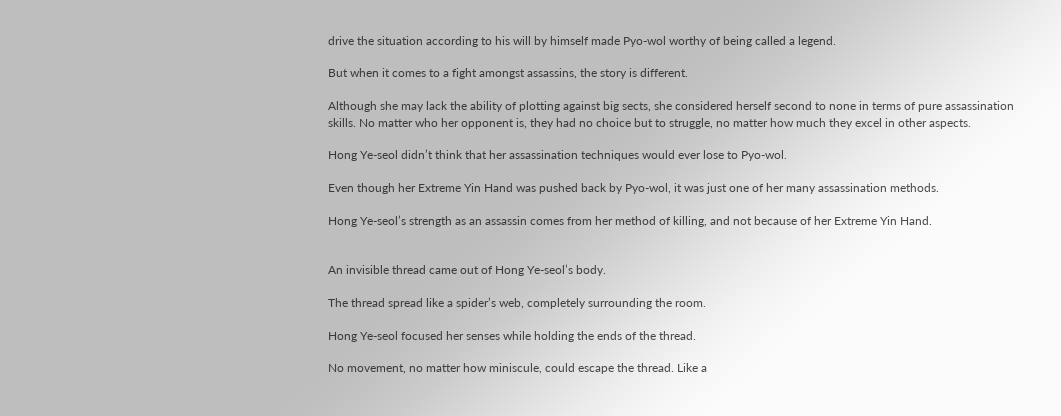drive the situation according to his will by himself made Pyo-wol worthy of being called a legend.

But when it comes to a fight amongst assassins, the story is different.

Although she may lack the ability of plotting against big sects, she considered herself second to none in terms of pure assassination skills. No matter who her opponent is, they had no choice but to struggle, no matter how much they excel in other aspects.

Hong Ye-seol didn’t think that her assassination techniques would ever lose to Pyo-wol.

Even though her Extreme Yin Hand was pushed back by Pyo-wol, it was just one of her many assassination methods.

Hong Ye-seol’s strength as an assassin comes from her method of killing, and not because of her Extreme Yin Hand.


An invisible thread came out of Hong Ye-seol’s body.

The thread spread like a spider’s web, completely surrounding the room.

Hong Ye-seol focused her senses while holding the ends of the thread.

No movement, no matter how miniscule, could escape the thread. Like a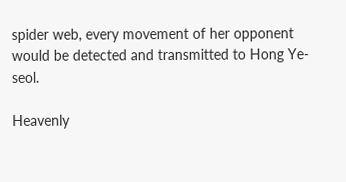spider web, every movement of her opponent would be detected and transmitted to Hong Ye-seol.

Heavenly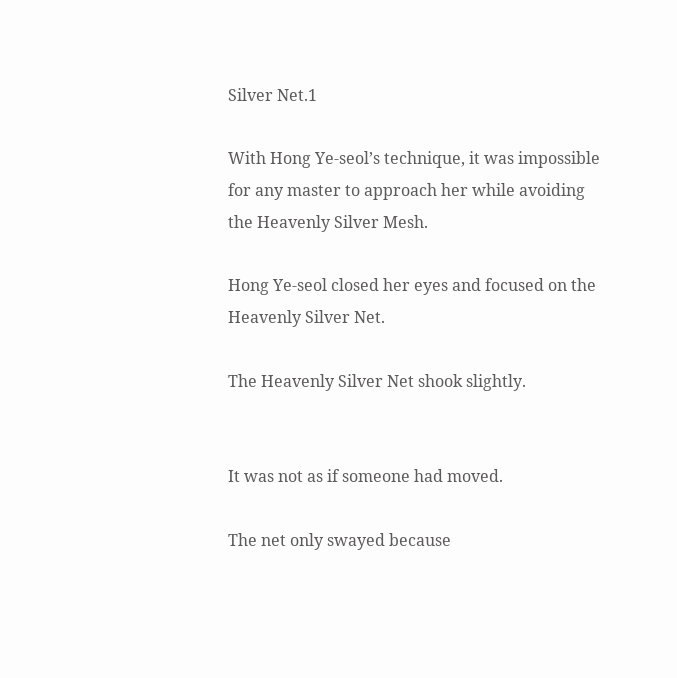Silver Net.1

With Hong Ye-seol’s technique, it was impossible for any master to approach her while avoiding the Heavenly Silver Mesh.

Hong Ye-seol closed her eyes and focused on the Heavenly Silver Net.

The Heavenly Silver Net shook slightly.


It was not as if someone had moved.

The net only swayed because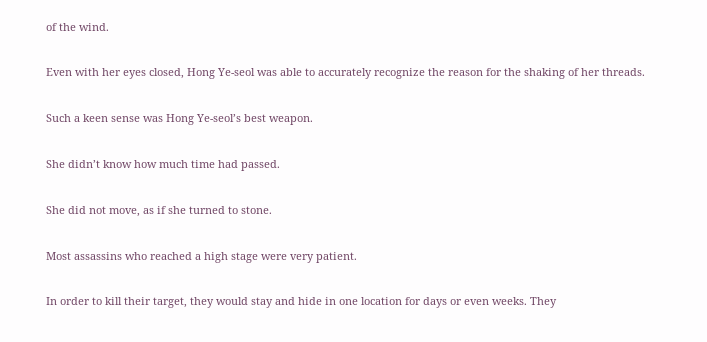of the wind.

Even with her eyes closed, Hong Ye-seol was able to accurately recognize the reason for the shaking of her threads.

Such a keen sense was Hong Ye-seol’s best weapon.

She didn’t know how much time had passed.

She did not move, as if she turned to stone.

Most assassins who reached a high stage were very patient.

In order to kill their target, they would stay and hide in one location for days or even weeks. They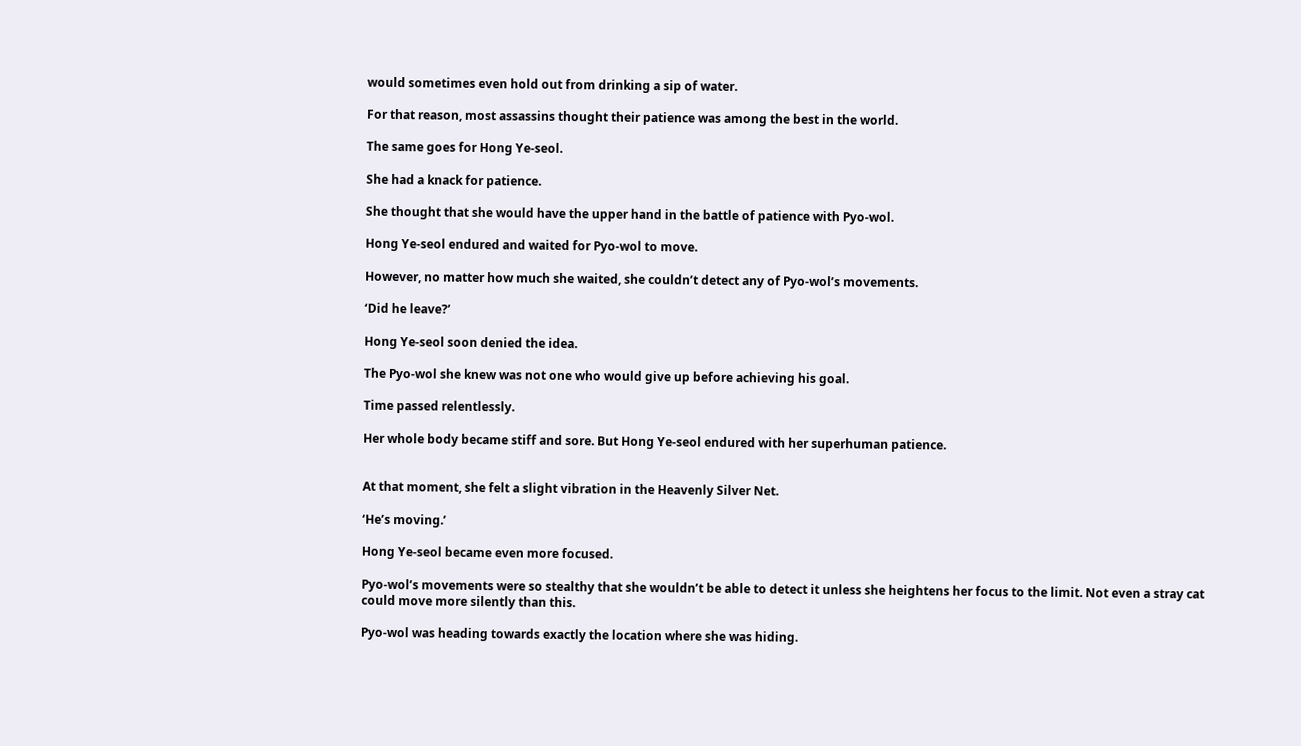would sometimes even hold out from drinking a sip of water.

For that reason, most assassins thought their patience was among the best in the world.

The same goes for Hong Ye-seol.

She had a knack for patience.

She thought that she would have the upper hand in the battle of patience with Pyo-wol.

Hong Ye-seol endured and waited for Pyo-wol to move.

However, no matter how much she waited, she couldn’t detect any of Pyo-wol’s movements.

‘Did he leave?’

Hong Ye-seol soon denied the idea.

The Pyo-wol she knew was not one who would give up before achieving his goal.

Time passed relentlessly.

Her whole body became stiff and sore. But Hong Ye-seol endured with her superhuman patience.


At that moment, she felt a slight vibration in the Heavenly Silver Net.

‘He’s moving.’

Hong Ye-seol became even more focused.

Pyo-wol’s movements were so stealthy that she wouldn’t be able to detect it unless she heightens her focus to the limit. Not even a stray cat could move more silently than this.

Pyo-wol was heading towards exactly the location where she was hiding.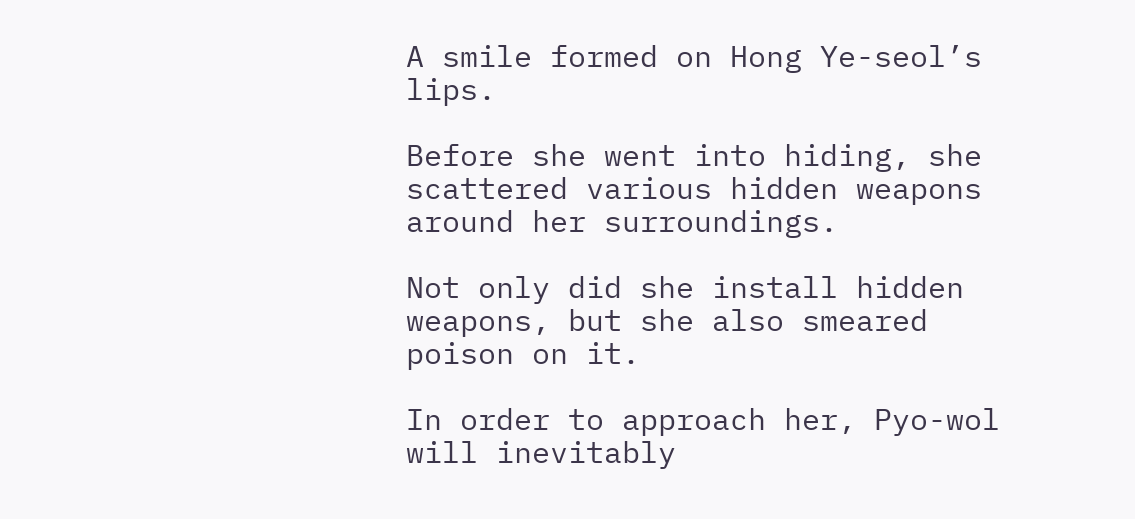A smile formed on Hong Ye-seol’s lips.

Before she went into hiding, she scattered various hidden weapons around her surroundings.

Not only did she install hidden weapons, but she also smeared poison on it.

In order to approach her, Pyo-wol will inevitably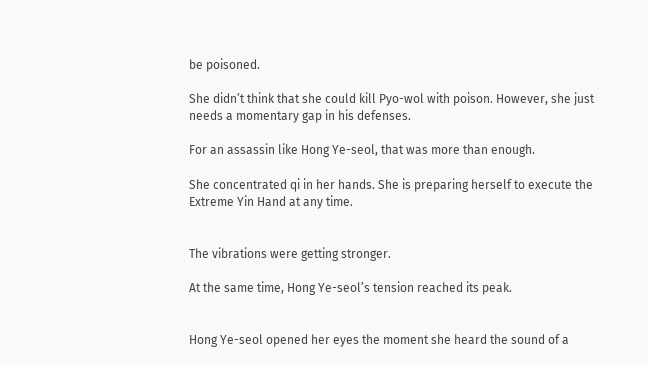be poisoned.

She didn’t think that she could kill Pyo-wol with poison. However, she just needs a momentary gap in his defenses.

For an assassin like Hong Ye-seol, that was more than enough.

She concentrated qi in her hands. She is preparing herself to execute the Extreme Yin Hand at any time.


The vibrations were getting stronger.

At the same time, Hong Ye-seol’s tension reached its peak.


Hong Ye-seol opened her eyes the moment she heard the sound of a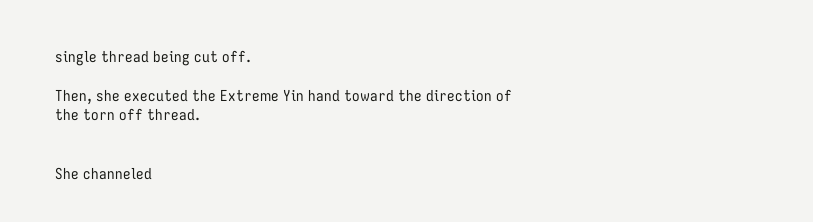single thread being cut off.

Then, she executed the Extreme Yin hand toward the direction of the torn off thread.


She channeled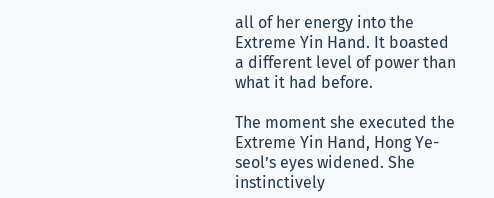all of her energy into the Extreme Yin Hand. It boasted a different level of power than what it had before.

The moment she executed the Extreme Yin Hand, Hong Ye-seol’s eyes widened. She instinctively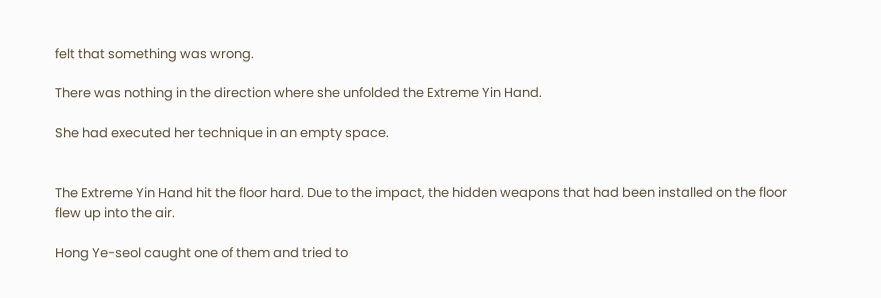felt that something was wrong.

There was nothing in the direction where she unfolded the Extreme Yin Hand.

She had executed her technique in an empty space.


The Extreme Yin Hand hit the floor hard. Due to the impact, the hidden weapons that had been installed on the floor flew up into the air.

Hong Ye-seol caught one of them and tried to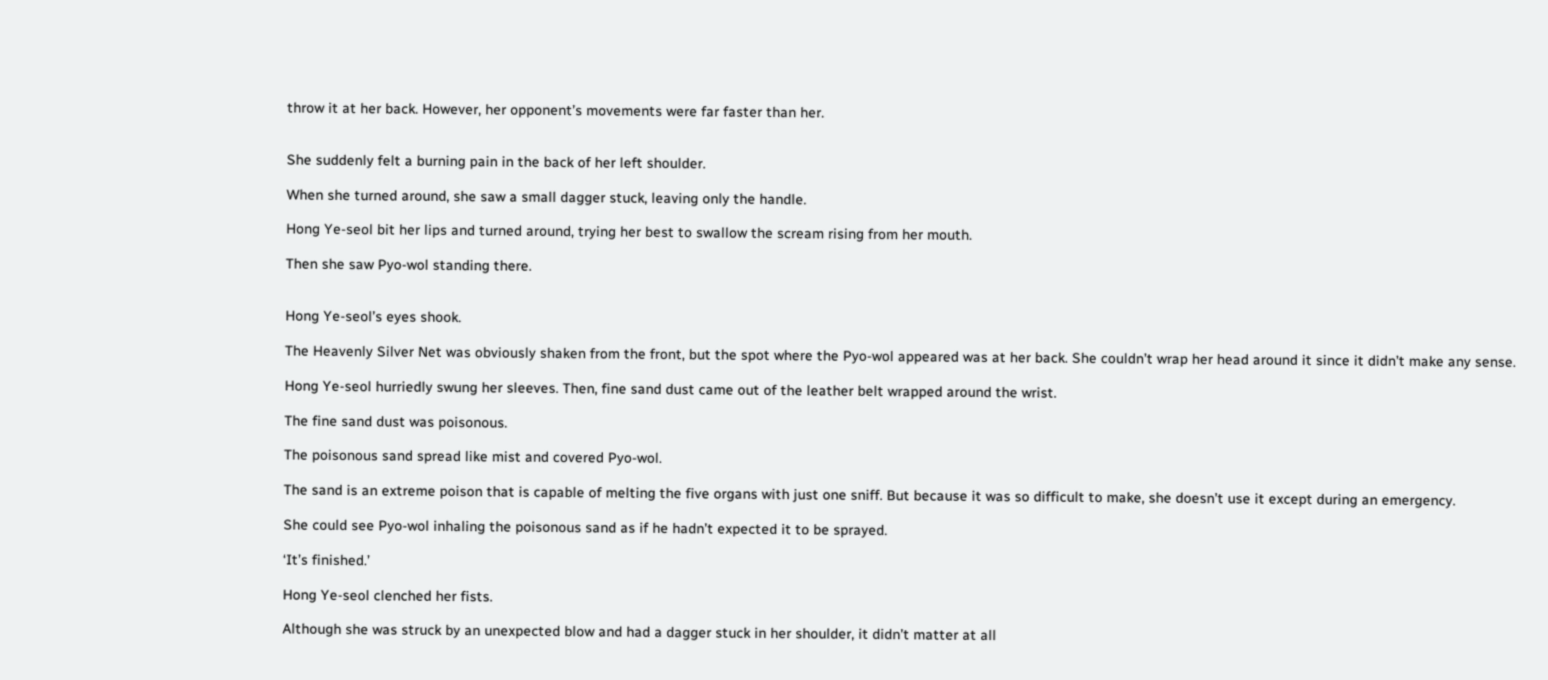throw it at her back. However, her opponent’s movements were far faster than her.


She suddenly felt a burning pain in the back of her left shoulder.

When she turned around, she saw a small dagger stuck, leaving only the handle.

Hong Ye-seol bit her lips and turned around, trying her best to swallow the scream rising from her mouth.

Then she saw Pyo-wol standing there.


Hong Ye-seol’s eyes shook.

The Heavenly Silver Net was obviously shaken from the front, but the spot where the Pyo-wol appeared was at her back. She couldn’t wrap her head around it since it didn’t make any sense.

Hong Ye-seol hurriedly swung her sleeves. Then, fine sand dust came out of the leather belt wrapped around the wrist.

The fine sand dust was poisonous.

The poisonous sand spread like mist and covered Pyo-wol.

The sand is an extreme poison that is capable of melting the five organs with just one sniff. But because it was so difficult to make, she doesn’t use it except during an emergency.

She could see Pyo-wol inhaling the poisonous sand as if he hadn’t expected it to be sprayed.

‘It’s finished.’

Hong Ye-seol clenched her fists.

Although she was struck by an unexpected blow and had a dagger stuck in her shoulder, it didn’t matter at all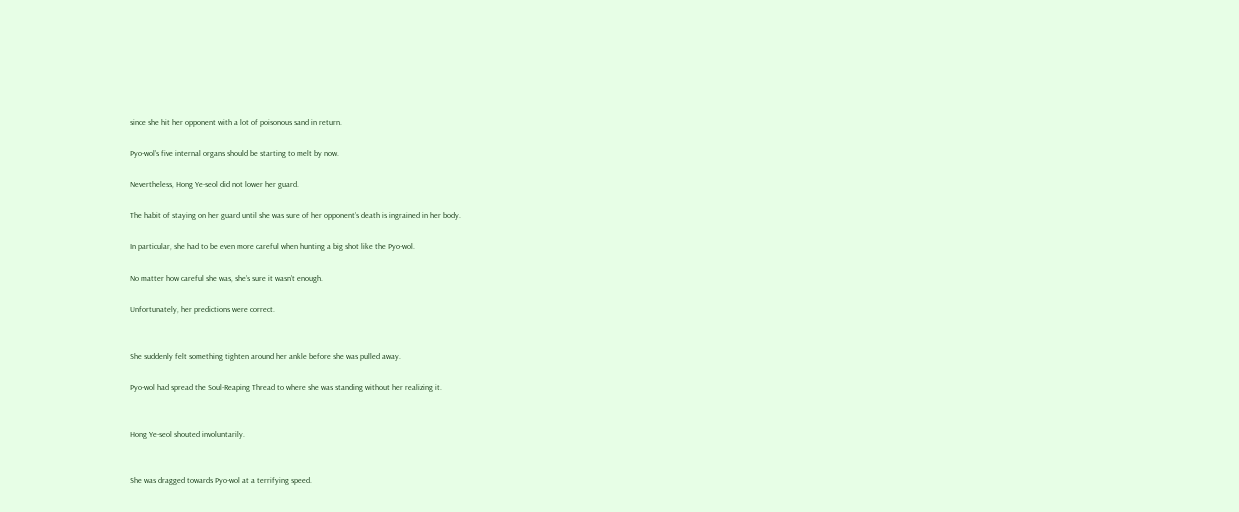since she hit her opponent with a lot of poisonous sand in return.

Pyo-wol’s five internal organs should be starting to melt by now.

Nevertheless, Hong Ye-seol did not lower her guard.

The habit of staying on her guard until she was sure of her opponent’s death is ingrained in her body.

In particular, she had to be even more careful when hunting a big shot like the Pyo-wol.

No matter how careful she was, she’s sure it wasn’t enough.

Unfortunately, her predictions were correct.


She suddenly felt something tighten around her ankle before she was pulled away.

Pyo-wol had spread the Soul-Reaping Thread to where she was standing without her realizing it.


Hong Ye-seol shouted involuntarily.


She was dragged towards Pyo-wol at a terrifying speed.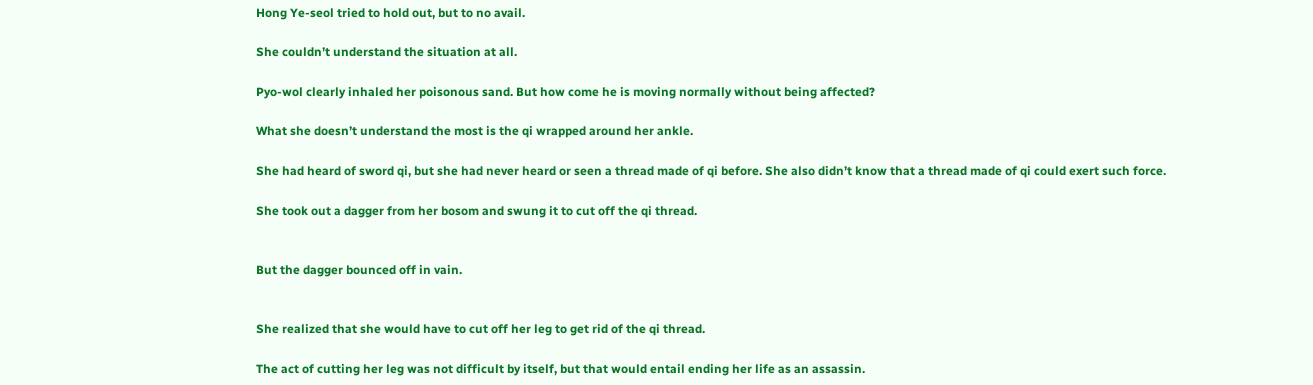Hong Ye-seol tried to hold out, but to no avail.

She couldn’t understand the situation at all.

Pyo-wol clearly inhaled her poisonous sand. But how come he is moving normally without being affected?

What she doesn’t understand the most is the qi wrapped around her ankle.

She had heard of sword qi, but she had never heard or seen a thread made of qi before. She also didn’t know that a thread made of qi could exert such force.

She took out a dagger from her bosom and swung it to cut off the qi thread.


But the dagger bounced off in vain.


She realized that she would have to cut off her leg to get rid of the qi thread.

The act of cutting her leg was not difficult by itself, but that would entail ending her life as an assassin.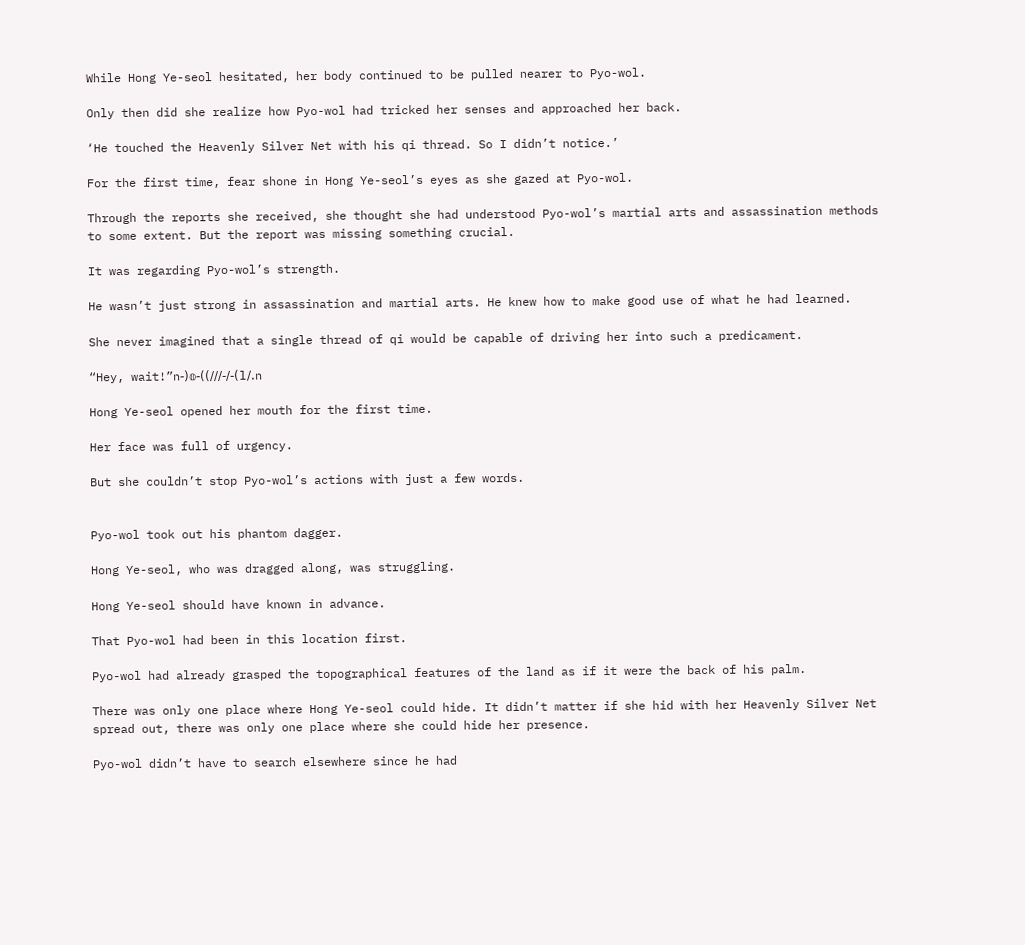While Hong Ye-seol hesitated, her body continued to be pulled nearer to Pyo-wol.

Only then did she realize how Pyo-wol had tricked her senses and approached her back.

‘He touched the Heavenly Silver Net with his qi thread. So I didn’t notice.’

For the first time, fear shone in Hong Ye-seol’s eyes as she gazed at Pyo-wol.

Through the reports she received, she thought she had understood Pyo-wol’s martial arts and assassination methods to some extent. But the report was missing something crucial.

It was regarding Pyo-wol’s strength.

He wasn’t just strong in assassination and martial arts. He knew how to make good use of what he had learned.

She never imagined that a single thread of qi would be capable of driving her into such a predicament.

“Hey, wait!”n-)𝕠-((///-/-(1/.n

Hong Ye-seol opened her mouth for the first time.

Her face was full of urgency.

But she couldn’t stop Pyo-wol’s actions with just a few words.


Pyo-wol took out his phantom dagger.

Hong Ye-seol, who was dragged along, was struggling.

Hong Ye-seol should have known in advance.

That Pyo-wol had been in this location first.

Pyo-wol had already grasped the topographical features of the land as if it were the back of his palm.

There was only one place where Hong Ye-seol could hide. It didn’t matter if she hid with her Heavenly Silver Net spread out, there was only one place where she could hide her presence.

Pyo-wol didn’t have to search elsewhere since he had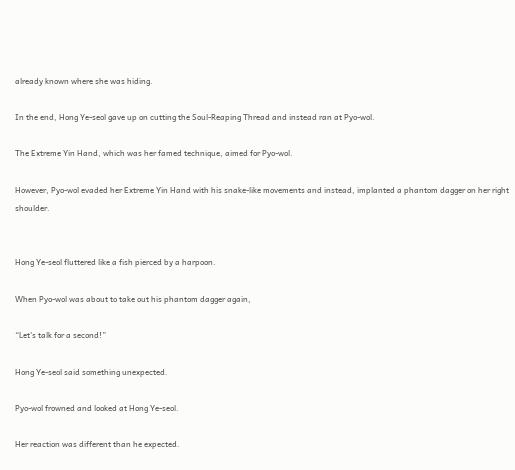already known where she was hiding.

In the end, Hong Ye-seol gave up on cutting the Soul-Reaping Thread and instead ran at Pyo-wol.

The Extreme Yin Hand, which was her famed technique, aimed for Pyo-wol.

However, Pyo-wol evaded her Extreme Yin Hand with his snake-like movements and instead, implanted a phantom dagger on her right shoulder.


Hong Ye-seol fluttered like a fish pierced by a harpoon.

When Pyo-wol was about to take out his phantom dagger again,

“Let’s talk for a second!”

Hong Ye-seol said something unexpected.

Pyo-wol frowned and looked at Hong Ye-seol.

Her reaction was different than he expected.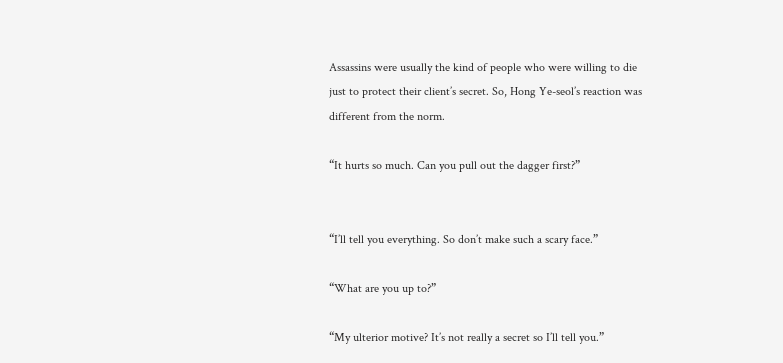Assassins were usually the kind of people who were willing to die just to protect their client’s secret. So, Hong Ye-seol’s reaction was different from the norm.

“It hurts so much. Can you pull out the dagger first?”


“I’ll tell you everything. So don’t make such a scary face.”

“What are you up to?”

“My ulterior motive? It’s not really a secret so I’ll tell you.”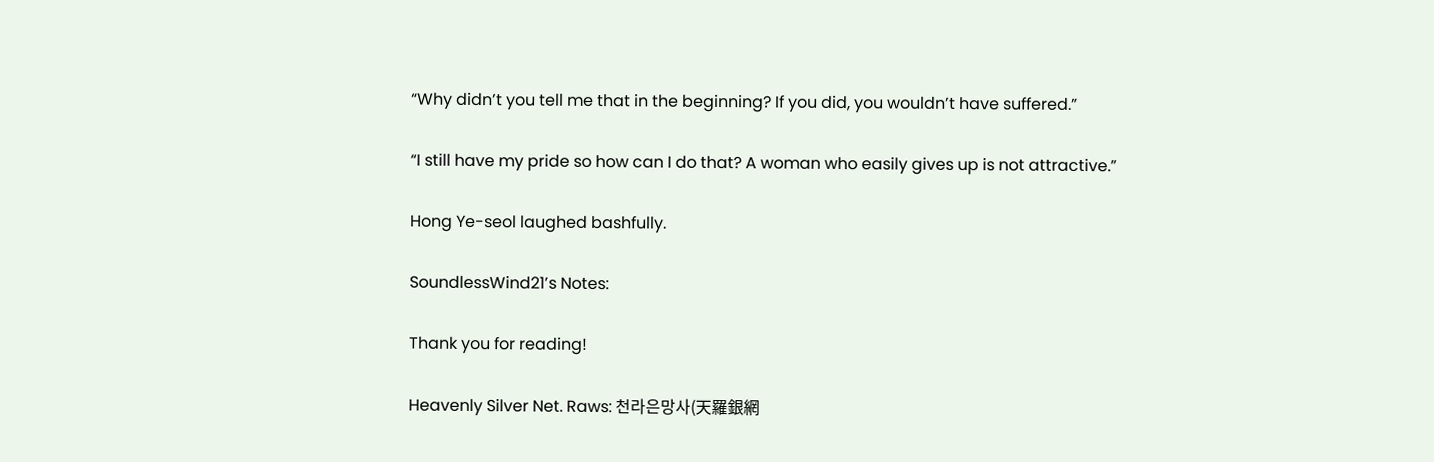“Why didn’t you tell me that in the beginning? If you did, you wouldn’t have suffered.”

“I still have my pride so how can I do that? A woman who easily gives up is not attractive.”

Hong Ye-seol laughed bashfully.

SoundlessWind21’s Notes:

Thank you for reading!

Heavenly Silver Net. Raws: 천라은망사(天羅銀網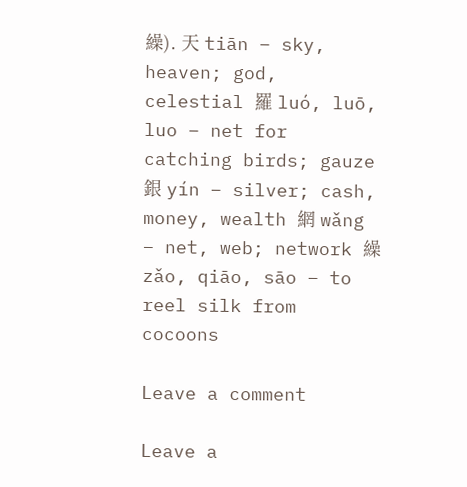繰). 天 tiān – sky, heaven; god, celestial 羅 luó, luō, luo – net for catching birds; gauze 銀 yín – silver; cash, money, wealth 網 wǎng – net, web; network 繰 zǎo, qiāo, sāo – to reel silk from cocoons

Leave a comment

Leave a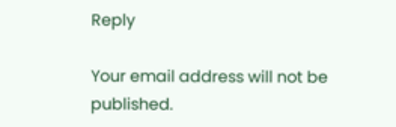Reply

Your email address will not be published.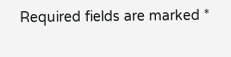Required fields are marked *